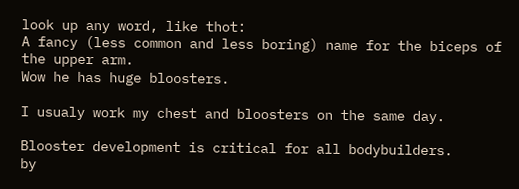look up any word, like thot:
A fancy (less common and less boring) name for the biceps of the upper arm.
Wow he has huge bloosters.

I usualy work my chest and bloosters on the same day.

Blooster development is critical for all bodybuilders.
by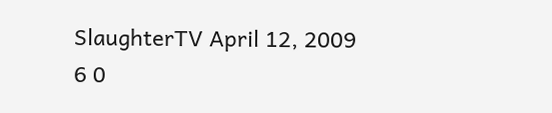SlaughterTV April 12, 2009
6 0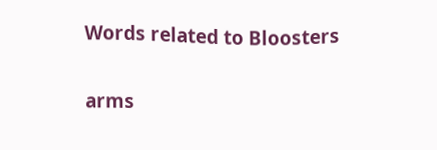Words related to Bloosters

arms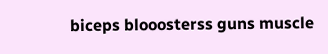biceps blooosterss guns muscle